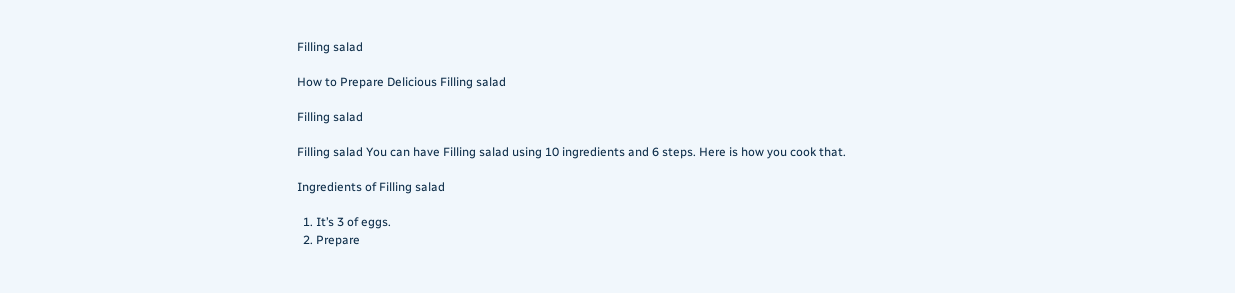Filling salad

How to Prepare Delicious Filling salad

Filling salad

Filling salad You can have Filling salad using 10 ingredients and 6 steps. Here is how you cook that.

Ingredients of Filling salad

  1. It’s 3 of eggs.
  2. Prepare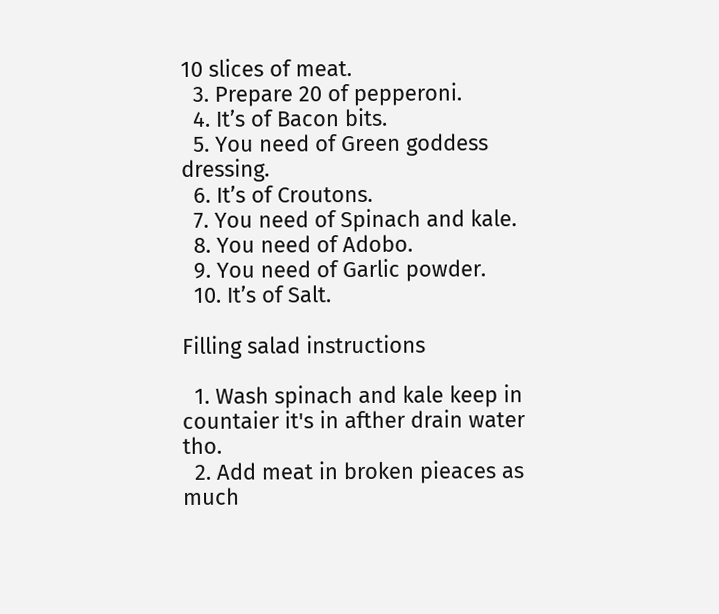10 slices of meat.
  3. Prepare 20 of pepperoni.
  4. It’s of Bacon bits.
  5. You need of Green goddess dressing.
  6. It’s of Croutons.
  7. You need of Spinach and kale.
  8. You need of Adobo.
  9. You need of Garlic powder.
  10. It’s of Salt.

Filling salad instructions

  1. Wash spinach and kale keep in countaier it's in afther drain water tho.
  2. Add meat in broken pieaces as much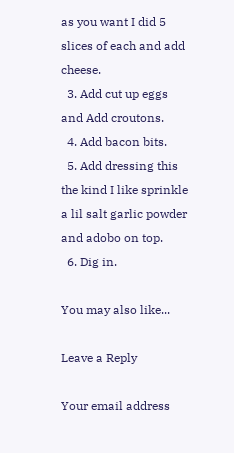as you want I did 5 slices of each and add cheese.
  3. Add cut up eggs and Add croutons.
  4. Add bacon bits.
  5. Add dressing this the kind I like sprinkle a lil salt garlic powder and adobo on top.
  6. Dig in.

You may also like...

Leave a Reply

Your email address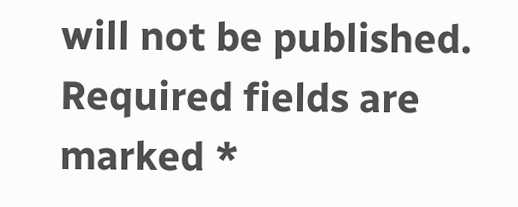will not be published. Required fields are marked *